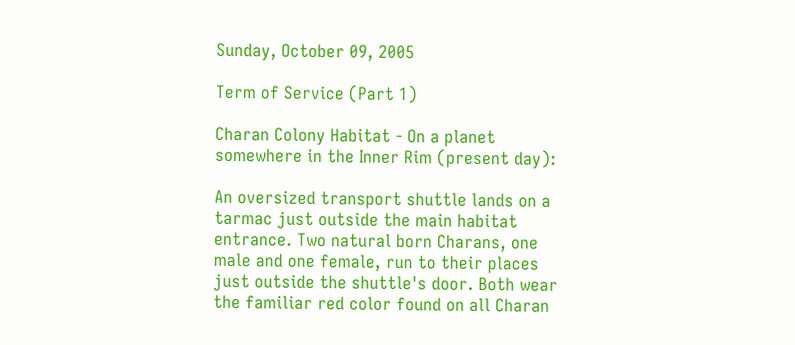Sunday, October 09, 2005

Term of Service (Part 1)

Charan Colony Habitat - On a planet somewhere in the Inner Rim (present day):

An oversized transport shuttle lands on a tarmac just outside the main habitat entrance. Two natural born Charans, one male and one female, run to their places just outside the shuttle's door. Both wear the familiar red color found on all Charan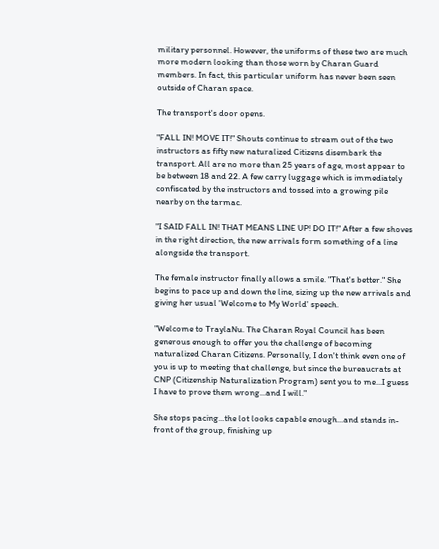military personnel. However, the uniforms of these two are much more modern looking than those worn by Charan Guard members. In fact, this particular uniform has never been seen outside of Charan space.

The transport's door opens.

"FALL IN! MOVE IT!" Shouts continue to stream out of the two instructors as fifty new naturalized Citizens disembark the transport. All are no more than 25 years of age, most appear to be between 18 and 22. A few carry luggage which is immediately confiscated by the instructors and tossed into a growing pile nearby on the tarmac.

"I SAID FALL IN! THAT MEANS LINE UP! DO IT!" After a few shoves in the right direction, the new arrivals form something of a line alongside the transport.

The female instructor finally allows a smile. "That's better." She begins to pace up and down the line, sizing up the new arrivals and giving her usual 'Welcome to My World' speech.

"Welcome to TraylaNu. The Charan Royal Council has been generous enough to offer you the challenge of becoming naturalized Charan Citizens. Personally, I don't think even one of you is up to meeting that challenge, but since the bureaucrats at CNP (Citizenship Naturalization Program) sent you to me...I guess I have to prove them wrong...and I will."

She stops pacing...the lot looks capable enough...and stands in-front of the group, finishing up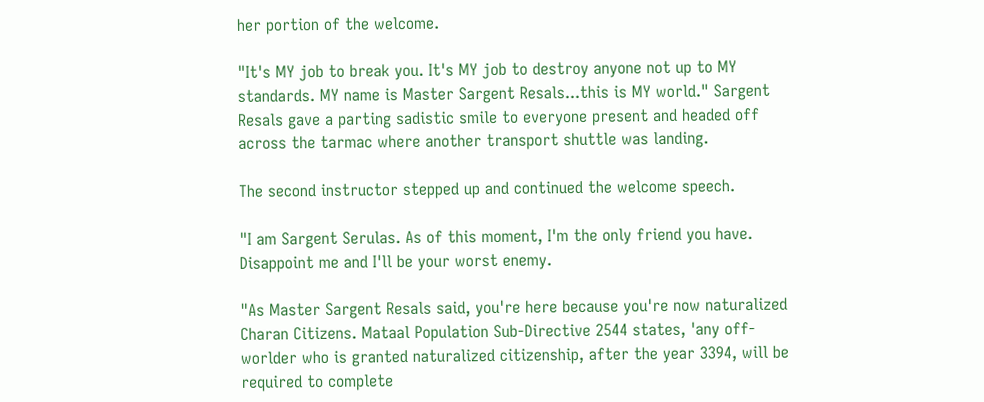her portion of the welcome.

"It's MY job to break you. It's MY job to destroy anyone not up to MY standards. MY name is Master Sargent Resals...this is MY world." Sargent Resals gave a parting sadistic smile to everyone present and headed off across the tarmac where another transport shuttle was landing.

The second instructor stepped up and continued the welcome speech.

"I am Sargent Serulas. As of this moment, I'm the only friend you have. Disappoint me and I'll be your worst enemy.

"As Master Sargent Resals said, you're here because you're now naturalized Charan Citizens. Mataal Population Sub-Directive 2544 states, 'any off-worlder who is granted naturalized citizenship, after the year 3394, will be required to complete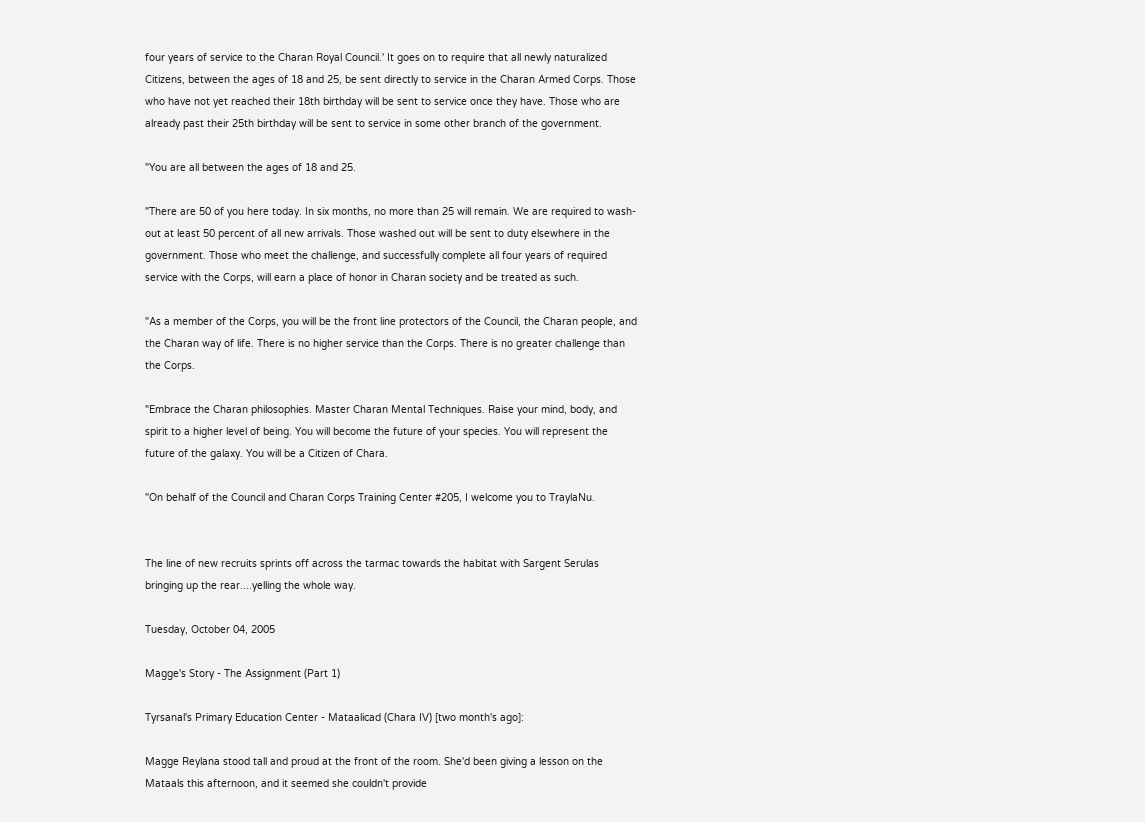four years of service to the Charan Royal Council.' It goes on to require that all newly naturalized Citizens, between the ages of 18 and 25, be sent directly to service in the Charan Armed Corps. Those who have not yet reached their 18th birthday will be sent to service once they have. Those who are already past their 25th birthday will be sent to service in some other branch of the government.

"You are all between the ages of 18 and 25.

"There are 50 of you here today. In six months, no more than 25 will remain. We are required to wash-out at least 50 percent of all new arrivals. Those washed out will be sent to duty elsewhere in the government. Those who meet the challenge, and successfully complete all four years of required service with the Corps, will earn a place of honor in Charan society and be treated as such.

"As a member of the Corps, you will be the front line protectors of the Council, the Charan people, and the Charan way of life. There is no higher service than the Corps. There is no greater challenge than the Corps.

"Embrace the Charan philosophies. Master Charan Mental Techniques. Raise your mind, body, and spirit to a higher level of being. You will become the future of your species. You will represent the future of the galaxy. You will be a Citizen of Chara.

"On behalf of the Council and Charan Corps Training Center #205, I welcome you to TraylaNu.


The line of new recruits sprints off across the tarmac towards the habitat with Sargent Serulas bringing up the rear....yelling the whole way.

Tuesday, October 04, 2005

Magge's Story - The Assignment (Part 1)

Tyrsanal's Primary Education Center - Mataalicad (Chara IV) [two month's ago]:

Magge Reylana stood tall and proud at the front of the room. She'd been giving a lesson on the Mataals this afternoon, and it seemed she couldn't provide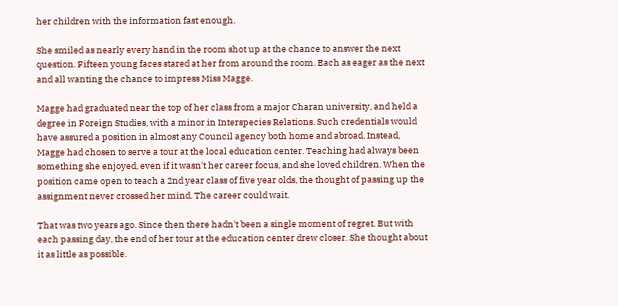her children with the information fast enough.

She smiled as nearly every hand in the room shot up at the chance to answer the next question. Fifteen young faces stared at her from around the room. Each as eager as the next and all wanting the chance to impress Miss Magge.

Magge had graduated near the top of her class from a major Charan university, and held a degree in Foreign Studies, with a minor in Interspecies Relations. Such credentials would have assured a position in almost any Council agency both home and abroad. Instead, Magge had chosen to serve a tour at the local education center. Teaching had always been something she enjoyed, even if it wasn't her career focus, and she loved children. When the position came open to teach a 2nd year class of five year olds, the thought of passing up the assignment never crossed her mind. The career could wait.

That was two years ago. Since then there hadn't been a single moment of regret. But with each passing day, the end of her tour at the education center drew closer. She thought about it as little as possible.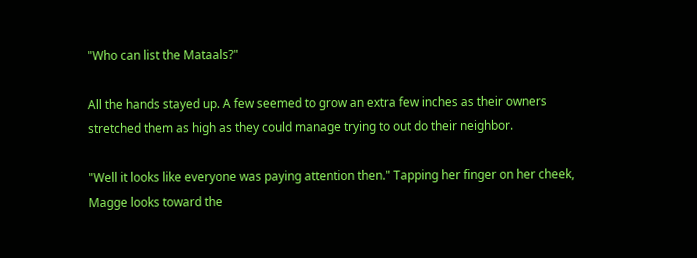"Who can list the Mataals?"

All the hands stayed up. A few seemed to grow an extra few inches as their owners stretched them as high as they could manage trying to out do their neighbor.

"Well it looks like everyone was paying attention then." Tapping her finger on her cheek, Magge looks toward the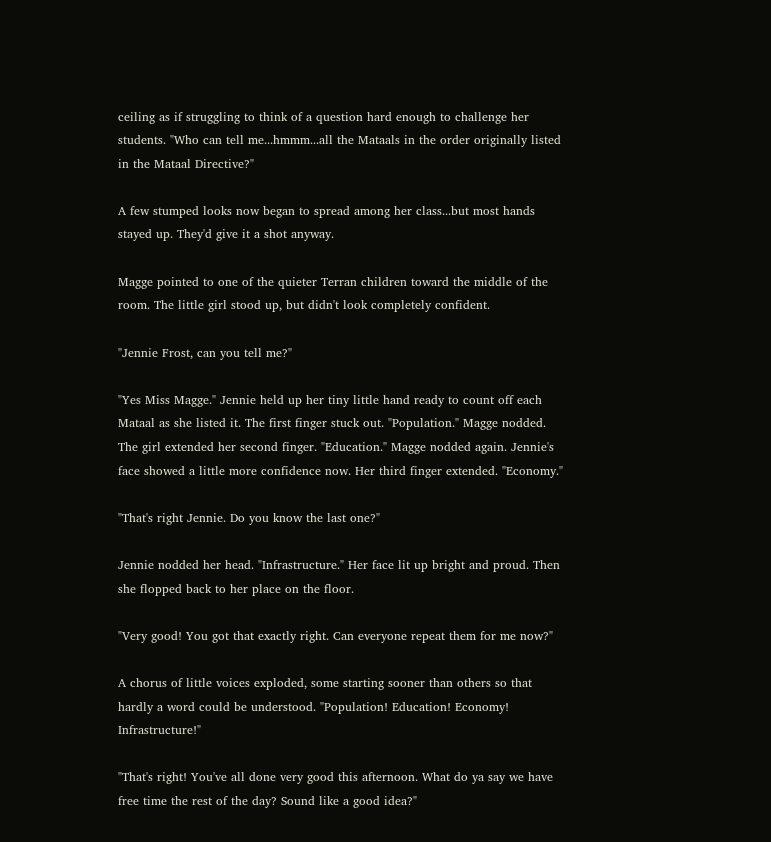ceiling as if struggling to think of a question hard enough to challenge her students. "Who can tell me...hmmm...all the Mataals in the order originally listed in the Mataal Directive?"

A few stumped looks now began to spread among her class...but most hands stayed up. They'd give it a shot anyway.

Magge pointed to one of the quieter Terran children toward the middle of the room. The little girl stood up, but didn't look completely confident.

"Jennie Frost, can you tell me?"

"Yes Miss Magge." Jennie held up her tiny little hand ready to count off each Mataal as she listed it. The first finger stuck out. "Population." Magge nodded. The girl extended her second finger. "Education." Magge nodded again. Jennie's face showed a little more confidence now. Her third finger extended. "Economy."

"That's right Jennie. Do you know the last one?"

Jennie nodded her head. "Infrastructure." Her face lit up bright and proud. Then she flopped back to her place on the floor.

"Very good! You got that exactly right. Can everyone repeat them for me now?"

A chorus of little voices exploded, some starting sooner than others so that hardly a word could be understood. "Population! Education! Economy! Infrastructure!"

"That's right! You've all done very good this afternoon. What do ya say we have free time the rest of the day? Sound like a good idea?"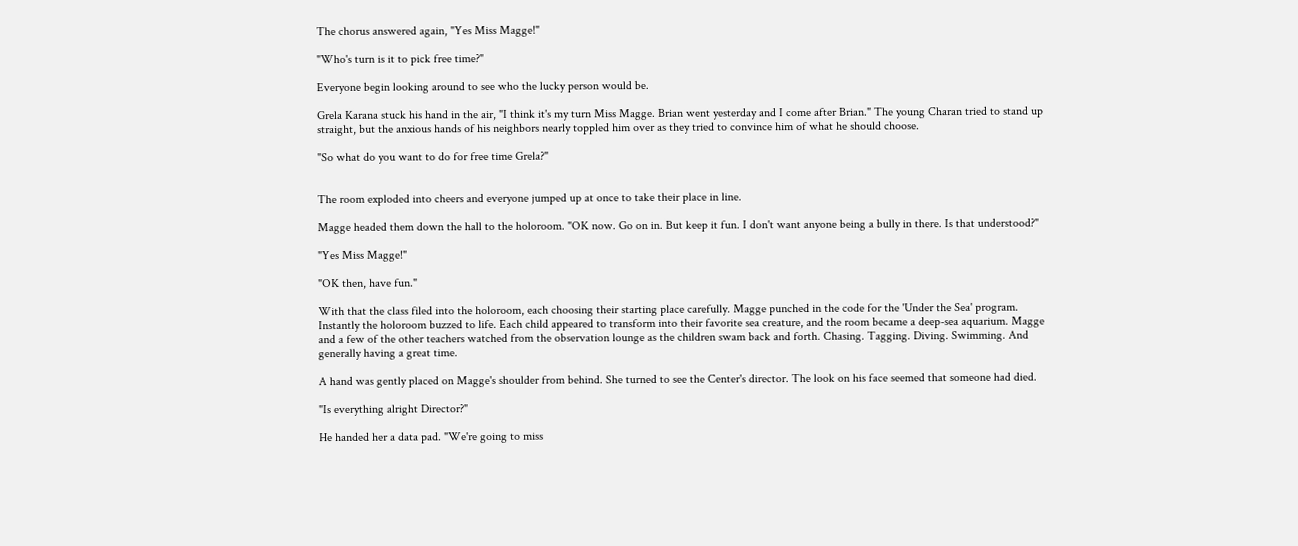The chorus answered again, "Yes Miss Magge!"

"Who's turn is it to pick free time?"

Everyone begin looking around to see who the lucky person would be.

Grela Karana stuck his hand in the air, "I think it's my turn Miss Magge. Brian went yesterday and I come after Brian." The young Charan tried to stand up straight, but the anxious hands of his neighbors nearly toppled him over as they tried to convince him of what he should choose.

"So what do you want to do for free time Grela?"


The room exploded into cheers and everyone jumped up at once to take their place in line.

Magge headed them down the hall to the holoroom. "OK now. Go on in. But keep it fun. I don't want anyone being a bully in there. Is that understood?"

"Yes Miss Magge!"

"OK then, have fun."

With that the class filed into the holoroom, each choosing their starting place carefully. Magge punched in the code for the 'Under the Sea' program. Instantly the holoroom buzzed to life. Each child appeared to transform into their favorite sea creature, and the room became a deep-sea aquarium. Magge and a few of the other teachers watched from the observation lounge as the children swam back and forth. Chasing. Tagging. Diving. Swimming. And generally having a great time.

A hand was gently placed on Magge's shoulder from behind. She turned to see the Center's director. The look on his face seemed that someone had died.

"Is everything alright Director?"

He handed her a data pad. "We're going to miss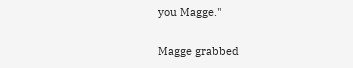you Magge."

Magge grabbed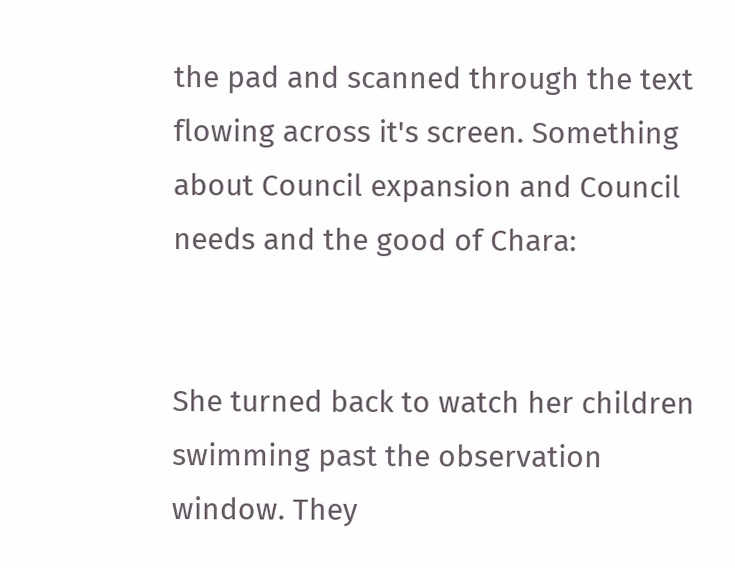the pad and scanned through the text flowing across it's screen. Something about Council expansion and Council needs and the good of Chara:


She turned back to watch her children swimming past the observation window. They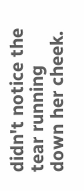didn't notice the tear running down her cheek.